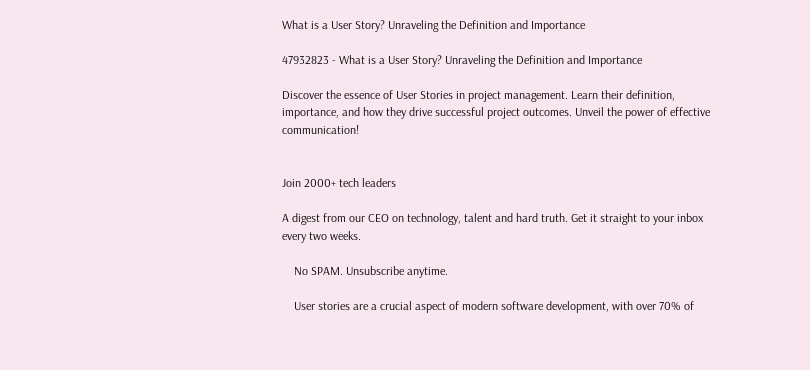What is a User Story? Unraveling the Definition and Importance

47932823 - What is a User Story? Unraveling the Definition and Importance

Discover the essence of User Stories in project management. Learn their definition, importance, and how they drive successful project outcomes. Unveil the power of effective communication!


Join 2000+ tech leaders

A digest from our CEO on technology, talent and hard truth. Get it straight to your inbox every two weeks.

    No SPAM. Unsubscribe anytime.

    User stories are a crucial aspect of modern software development, with over 70% of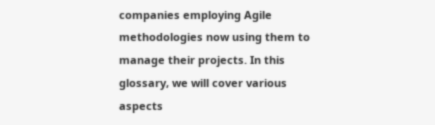companies employing Agile methodologies now using them to manage their projects. In this glossary, we will cover various aspects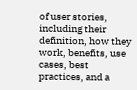of user stories, including their definition, how they work, benefits, use cases, best practices, and a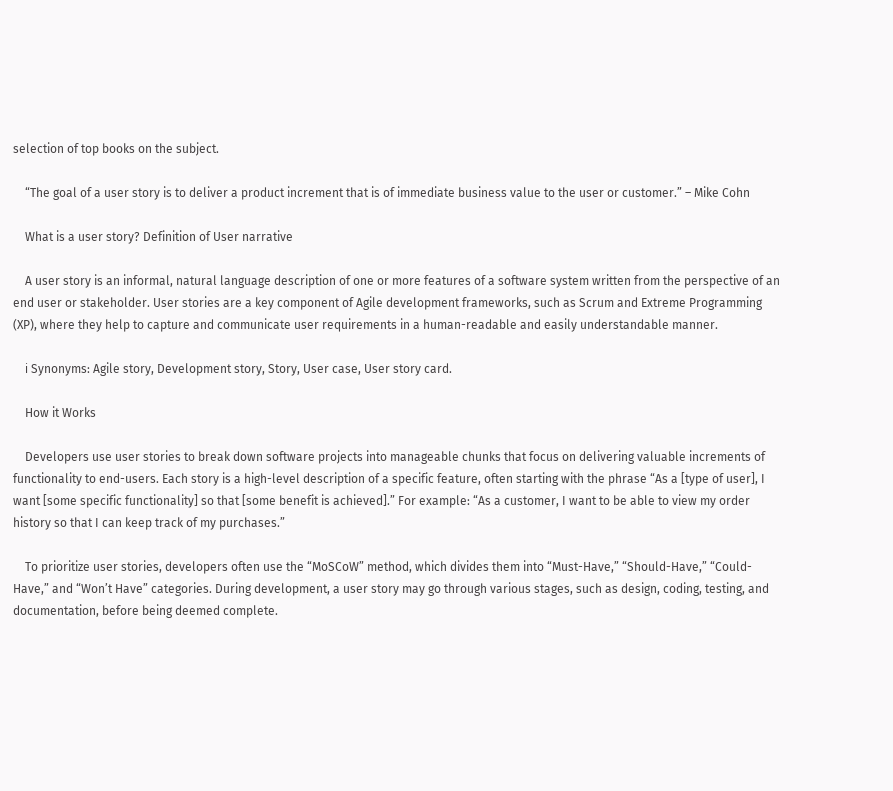selection of top books on the subject.

    “The goal of a user story is to deliver a product increment that is of immediate business value to the user or customer.” – Mike Cohn

    What is a user story? Definition of User narrative

    A user story is an informal, natural language description of one or more features of a software system written from the perspective of an end user or stakeholder. User stories are a key component of Agile development frameworks, such as Scrum and Extreme Programming (XP), where they help to capture and communicate user requirements in a human-readable and easily understandable manner.

    ℹ Synonyms: Agile story, Development story, Story, User case, User story card.

    How it Works

    Developers use user stories to break down software projects into manageable chunks that focus on delivering valuable increments of functionality to end-users. Each story is a high-level description of a specific feature, often starting with the phrase “As a [type of user], I want [some specific functionality] so that [some benefit is achieved].” For example: “As a customer, I want to be able to view my order history so that I can keep track of my purchases.”

    To prioritize user stories, developers often use the “MoSCoW” method, which divides them into “Must-Have,” “Should-Have,” “Could-Have,” and “Won’t Have” categories. During development, a user story may go through various stages, such as design, coding, testing, and documentation, before being deemed complete.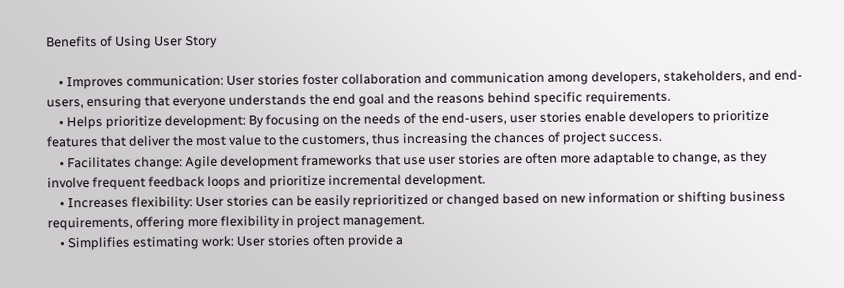Benefits of Using User Story

    • Improves communication: User stories foster collaboration and communication among developers, stakeholders, and end-users, ensuring that everyone understands the end goal and the reasons behind specific requirements.
    • Helps prioritize development: By focusing on the needs of the end-users, user stories enable developers to prioritize features that deliver the most value to the customers, thus increasing the chances of project success.
    • Facilitates change: Agile development frameworks that use user stories are often more adaptable to change, as they involve frequent feedback loops and prioritize incremental development.
    • Increases flexibility: User stories can be easily reprioritized or changed based on new information or shifting business requirements, offering more flexibility in project management.
    • Simplifies estimating work: User stories often provide a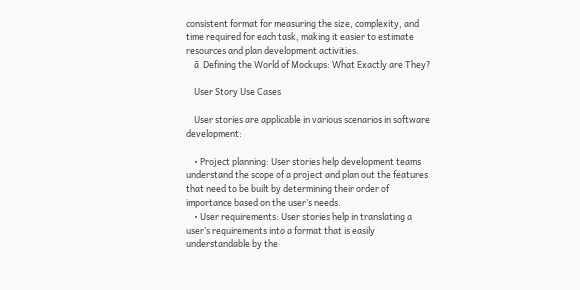consistent format for measuring the size, complexity, and time required for each task, making it easier to estimate resources and plan development activities.
    ā  Defining the World of Mockups: What Exactly are They?

    User Story Use Cases

    User stories are applicable in various scenarios in software development:

    • Project planning: User stories help development teams understand the scope of a project and plan out the features that need to be built by determining their order of importance based on the user’s needs.
    • User requirements: User stories help in translating a user’s requirements into a format that is easily understandable by the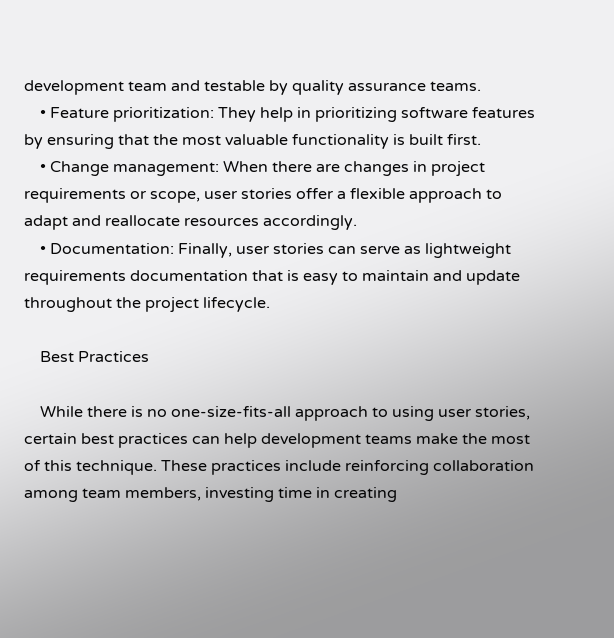development team and testable by quality assurance teams.
    • Feature prioritization: They help in prioritizing software features by ensuring that the most valuable functionality is built first.
    • Change management: When there are changes in project requirements or scope, user stories offer a flexible approach to adapt and reallocate resources accordingly.
    • Documentation: Finally, user stories can serve as lightweight requirements documentation that is easy to maintain and update throughout the project lifecycle.

    Best Practices

    While there is no one-size-fits-all approach to using user stories, certain best practices can help development teams make the most of this technique. These practices include reinforcing collaboration among team members, investing time in creating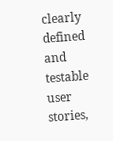clearly defined and testable user stories,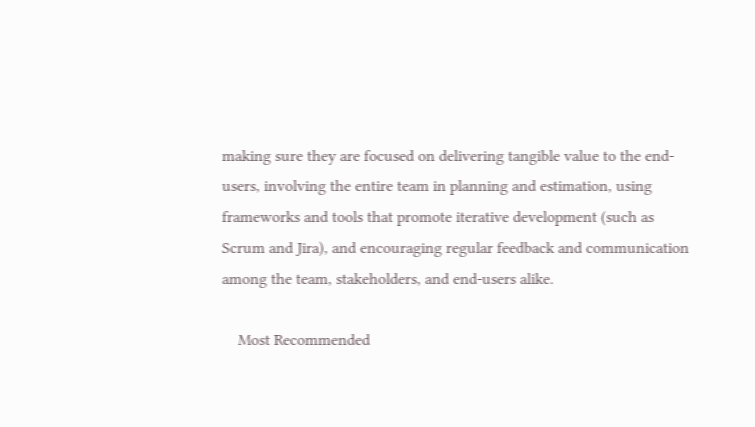making sure they are focused on delivering tangible value to the end-users, involving the entire team in planning and estimation, using frameworks and tools that promote iterative development (such as Scrum and Jira), and encouraging regular feedback and communication among the team, stakeholders, and end-users alike.

    Most Recommended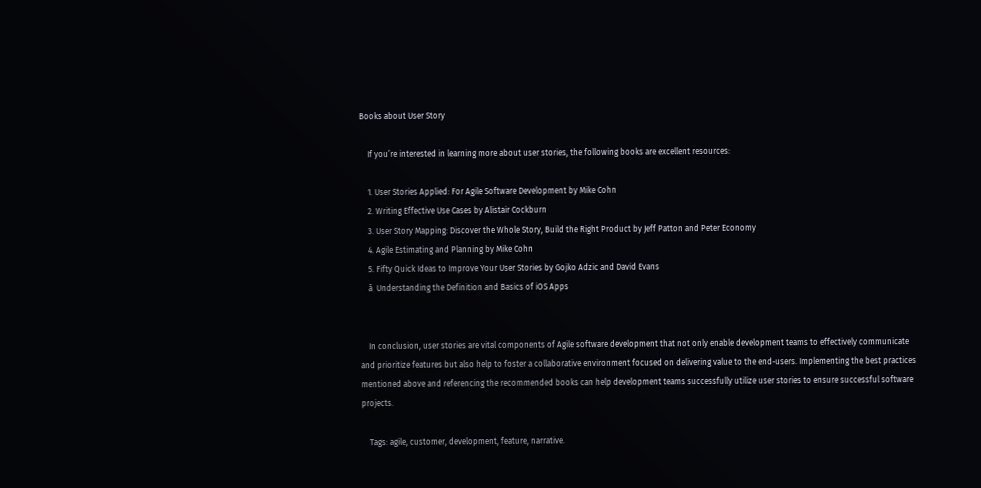Books about User Story

    If you’re interested in learning more about user stories, the following books are excellent resources:

    1. User Stories Applied: For Agile Software Development by Mike Cohn
    2. Writing Effective Use Cases by Alistair Cockburn
    3. User Story Mapping: Discover the Whole Story, Build the Right Product by Jeff Patton and Peter Economy
    4. Agile Estimating and Planning by Mike Cohn
    5. Fifty Quick Ideas to Improve Your User Stories by Gojko Adzic and David Evans
    ā  Understanding the Definition and Basics of iOS Apps


    In conclusion, user stories are vital components of Agile software development that not only enable development teams to effectively communicate and prioritize features but also help to foster a collaborative environment focused on delivering value to the end-users. Implementing the best practices mentioned above and referencing the recommended books can help development teams successfully utilize user stories to ensure successful software projects.

    Tags: agile, customer, development, feature, narrative.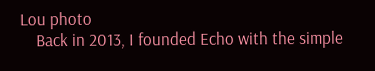Lou photo
    Back in 2013, I founded Echo with the simple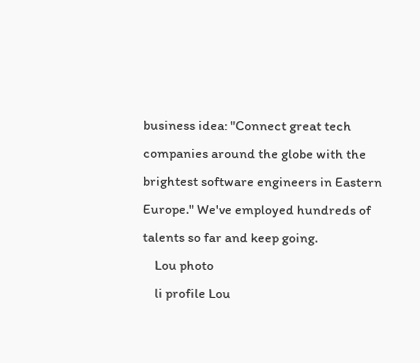business idea: "Connect great tech companies around the globe with the brightest software engineers in Eastern Europe." We've employed hundreds of talents so far and keep going.
    Lou photo
    li profile Lou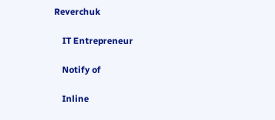Reverchuk

    IT Entrepreneur

    Notify of

    Inline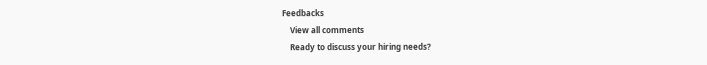Feedbacks
    View all comments
    Ready to discuss your hiring needs?